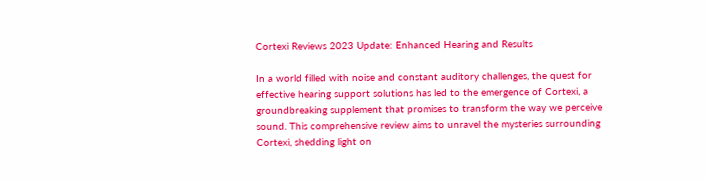Cortexi Reviews 2023 Update: Enhanced Hearing and Results

In a world filled with noise and constant auditory challenges, the quest for effective hearing support solutions has led to the emergence of Cortexi, a groundbreaking supplement that promises to transform the way we perceive sound. This comprehensive review aims to unravel the mysteries surrounding Cortexi, shedding light on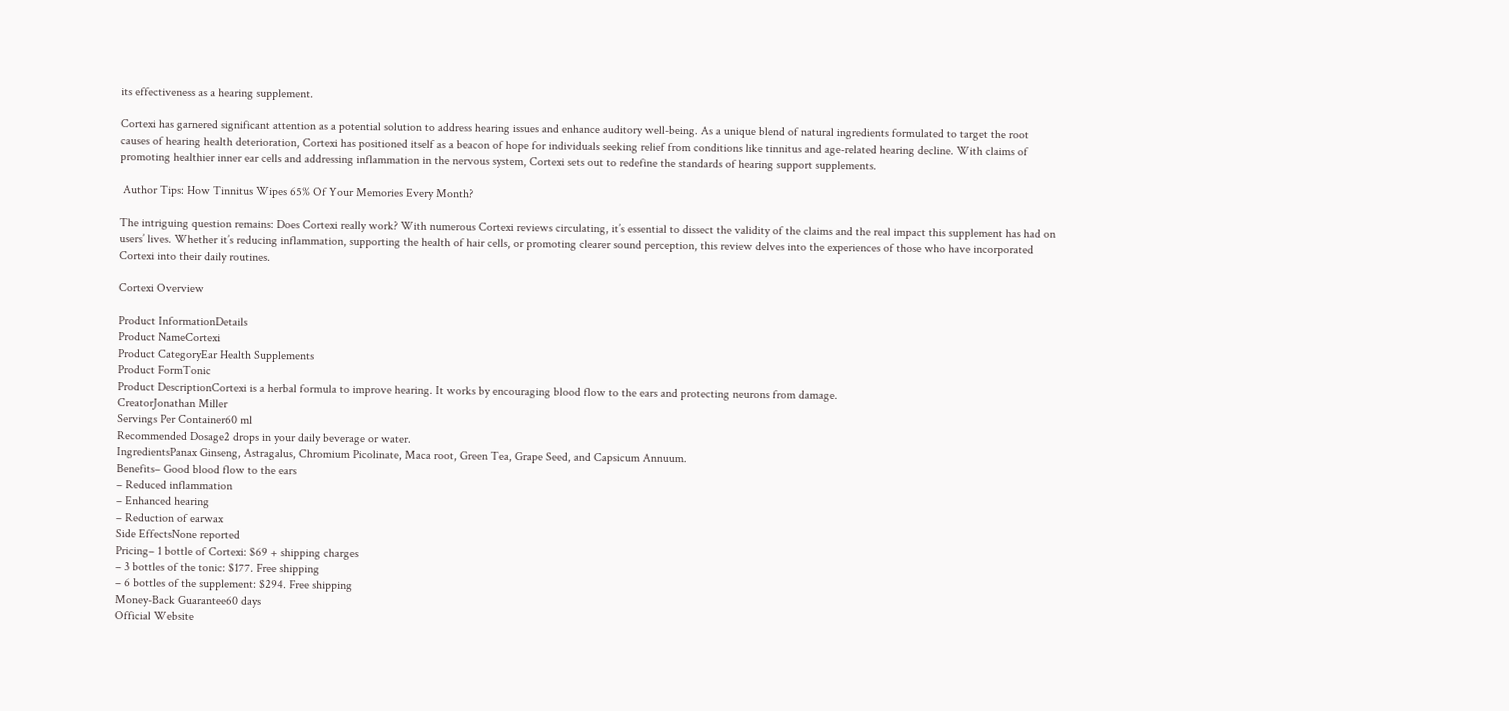its effectiveness as a hearing supplement.

Cortexi has garnered significant attention as a potential solution to address hearing issues and enhance auditory well-being. As a unique blend of natural ingredients formulated to target the root causes of hearing health deterioration, Cortexi has positioned itself as a beacon of hope for individuals seeking relief from conditions like tinnitus and age-related hearing decline. With claims of promoting healthier inner ear cells and addressing inflammation in the nervous system, Cortexi sets out to redefine the standards of hearing support supplements.

 Author Tips: How Tinnitus Wipes 65% Of Your Memories Every Month?

The intriguing question remains: Does Cortexi really work? With numerous Cortexi reviews circulating, it’s essential to dissect the validity of the claims and the real impact this supplement has had on users’ lives. Whether it’s reducing inflammation, supporting the health of hair cells, or promoting clearer sound perception, this review delves into the experiences of those who have incorporated Cortexi into their daily routines.

Cortexi Overview

Product InformationDetails
Product NameCortexi
Product CategoryEar Health Supplements
Product FormTonic
Product DescriptionCortexi is a herbal formula to improve hearing. It works by encouraging blood flow to the ears and protecting neurons from damage.
CreatorJonathan Miller
Servings Per Container60 ml
Recommended Dosage2 drops in your daily beverage or water.
IngredientsPanax Ginseng, Astragalus, Chromium Picolinate, Maca root, Green Tea, Grape Seed, and Capsicum Annuum.
Benefits– Good blood flow to the ears
– Reduced inflammation
– Enhanced hearing
– Reduction of earwax
Side EffectsNone reported
Pricing– 1 bottle of Cortexi: $69 + shipping charges
– 3 bottles of the tonic: $177. Free shipping
– 6 bottles of the supplement: $294. Free shipping
Money-Back Guarantee60 days
Official Website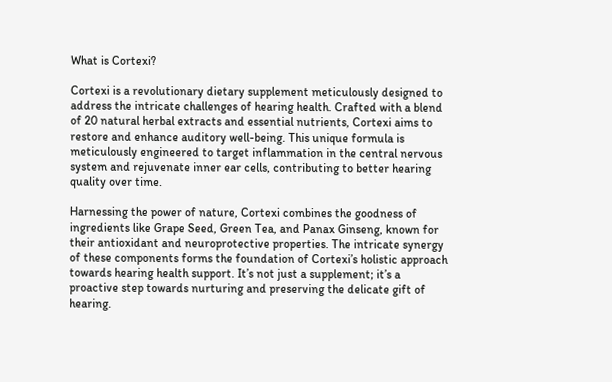What is Cortexi?

Cortexi is a revolutionary dietary supplement meticulously designed to address the intricate challenges of hearing health. Crafted with a blend of 20 natural herbal extracts and essential nutrients, Cortexi aims to restore and enhance auditory well-being. This unique formula is meticulously engineered to target inflammation in the central nervous system and rejuvenate inner ear cells, contributing to better hearing quality over time.

Harnessing the power of nature, Cortexi combines the goodness of ingredients like Grape Seed, Green Tea, and Panax Ginseng, known for their antioxidant and neuroprotective properties. The intricate synergy of these components forms the foundation of Cortexi’s holistic approach towards hearing health support. It’s not just a supplement; it’s a proactive step towards nurturing and preserving the delicate gift of hearing.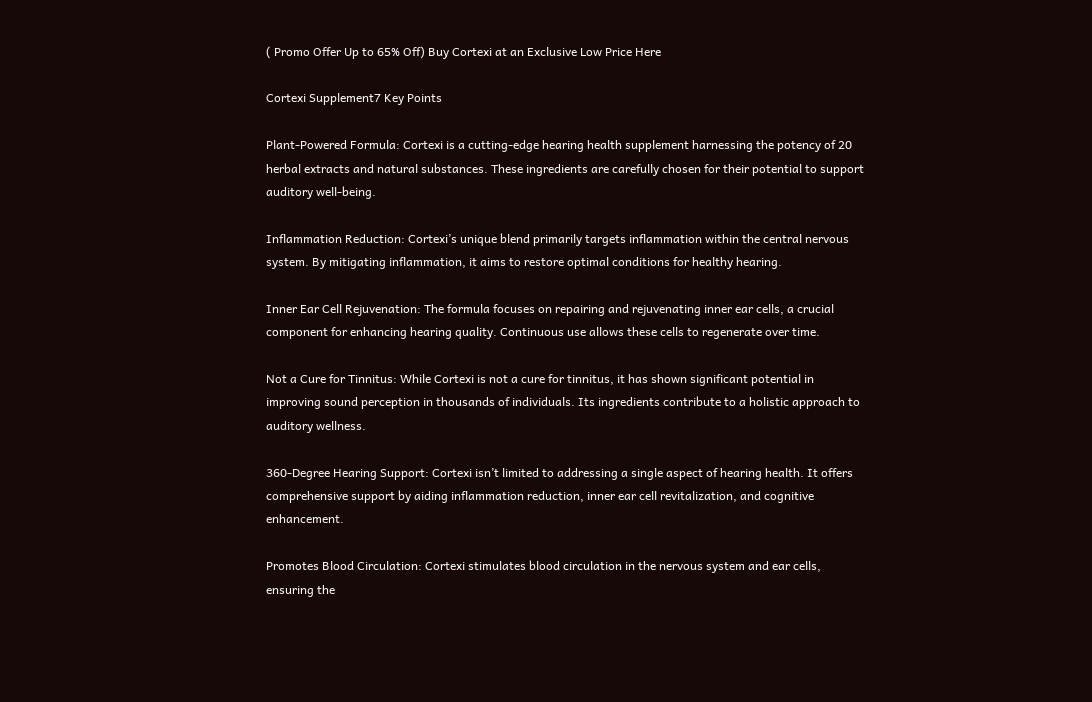( Promo Offer Up to 65% Off) Buy Cortexi at an Exclusive Low Price Here

Cortexi Supplement7 Key Points

Plant-Powered Formula: Cortexi is a cutting-edge hearing health supplement harnessing the potency of 20 herbal extracts and natural substances. These ingredients are carefully chosen for their potential to support auditory well-being.

Inflammation Reduction: Cortexi’s unique blend primarily targets inflammation within the central nervous system. By mitigating inflammation, it aims to restore optimal conditions for healthy hearing.

Inner Ear Cell Rejuvenation: The formula focuses on repairing and rejuvenating inner ear cells, a crucial component for enhancing hearing quality. Continuous use allows these cells to regenerate over time.

Not a Cure for Tinnitus: While Cortexi is not a cure for tinnitus, it has shown significant potential in improving sound perception in thousands of individuals. Its ingredients contribute to a holistic approach to auditory wellness.

360-Degree Hearing Support: Cortexi isn’t limited to addressing a single aspect of hearing health. It offers comprehensive support by aiding inflammation reduction, inner ear cell revitalization, and cognitive enhancement.

Promotes Blood Circulation: Cortexi stimulates blood circulation in the nervous system and ear cells, ensuring the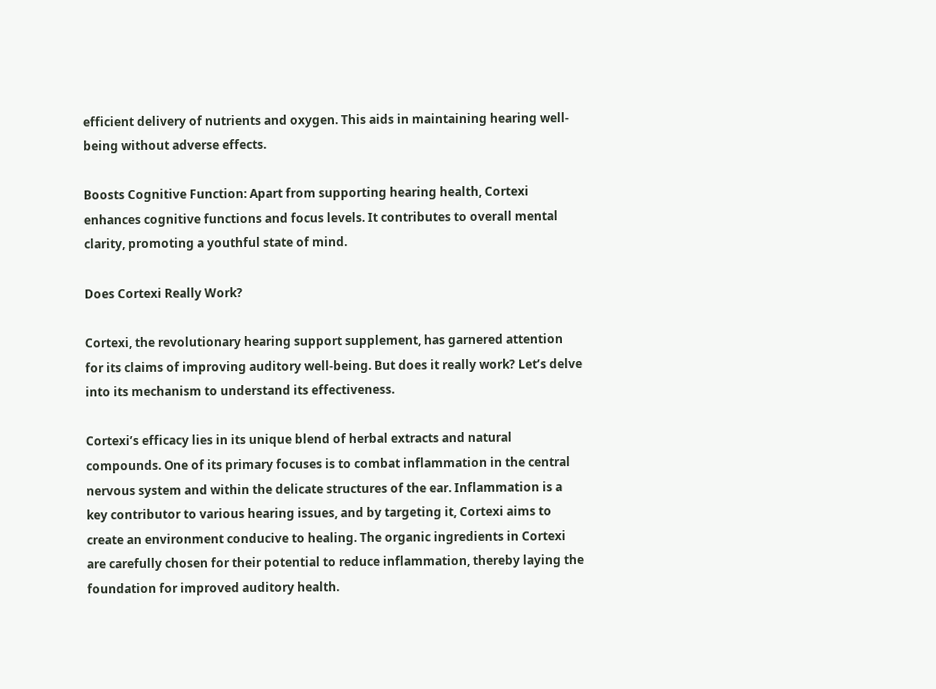efficient delivery of nutrients and oxygen. This aids in maintaining hearing well-being without adverse effects.

Boosts Cognitive Function: Apart from supporting hearing health, Cortexi enhances cognitive functions and focus levels. It contributes to overall mental clarity, promoting a youthful state of mind.

Does Cortexi Really Work?

Cortexi, the revolutionary hearing support supplement, has garnered attention for its claims of improving auditory well-being. But does it really work? Let’s delve into its mechanism to understand its effectiveness.

Cortexi’s efficacy lies in its unique blend of herbal extracts and natural compounds. One of its primary focuses is to combat inflammation in the central nervous system and within the delicate structures of the ear. Inflammation is a key contributor to various hearing issues, and by targeting it, Cortexi aims to create an environment conducive to healing. The organic ingredients in Cortexi are carefully chosen for their potential to reduce inflammation, thereby laying the foundation for improved auditory health.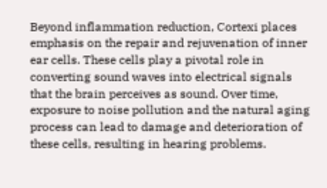Beyond inflammation reduction, Cortexi places emphasis on the repair and rejuvenation of inner ear cells. These cells play a pivotal role in converting sound waves into electrical signals that the brain perceives as sound. Over time, exposure to noise pollution and the natural aging process can lead to damage and deterioration of these cells, resulting in hearing problems.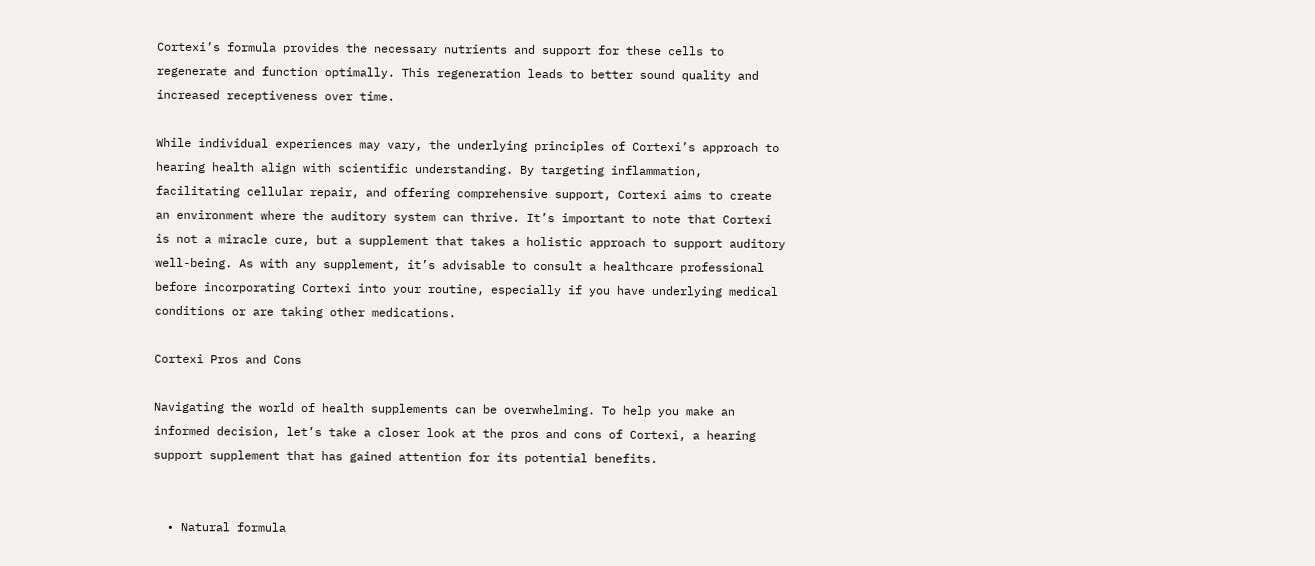Cortexi’s formula provides the necessary nutrients and support for these cells to regenerate and function optimally. This regeneration leads to better sound quality and increased receptiveness over time.

While individual experiences may vary, the underlying principles of Cortexi’s approach to hearing health align with scientific understanding. By targeting inflammation, facilitating cellular repair, and offering comprehensive support, Cortexi aims to create an environment where the auditory system can thrive. It’s important to note that Cortexi is not a miracle cure, but a supplement that takes a holistic approach to support auditory well-being. As with any supplement, it’s advisable to consult a healthcare professional before incorporating Cortexi into your routine, especially if you have underlying medical conditions or are taking other medications.

Cortexi Pros and Cons

Navigating the world of health supplements can be overwhelming. To help you make an informed decision, let’s take a closer look at the pros and cons of Cortexi, a hearing support supplement that has gained attention for its potential benefits.


  • Natural formula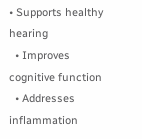• Supports healthy hearing
  • Improves cognitive function
  • Addresses inflammation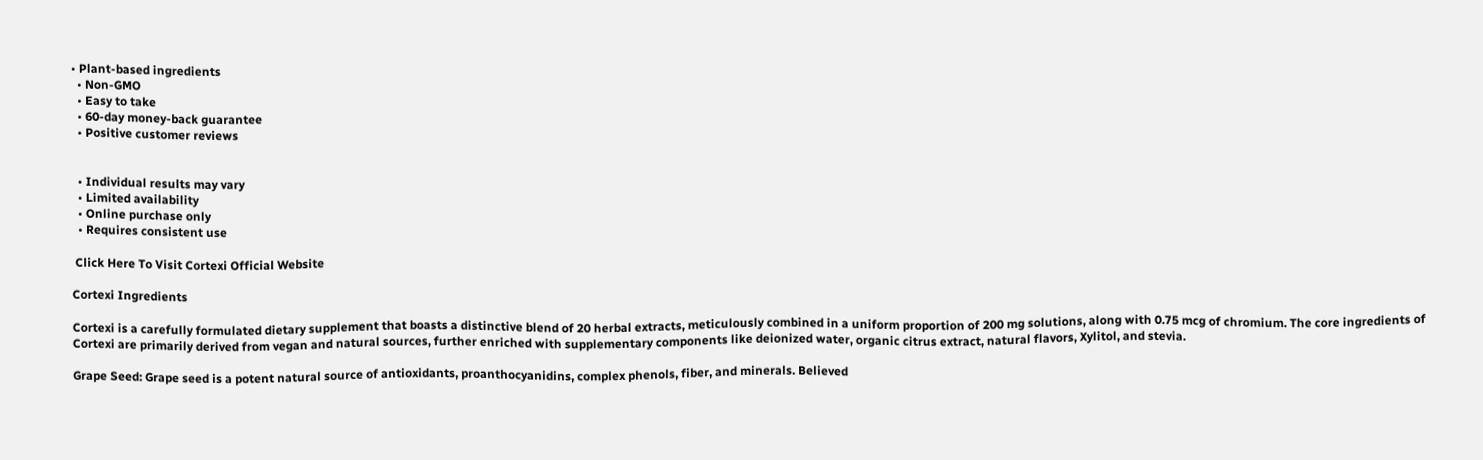• Plant-based ingredients
  • Non-GMO
  • Easy to take
  • 60-day money-back guarantee
  • Positive customer reviews


  • Individual results may vary
  • Limited availability
  • Online purchase only
  • Requires consistent use

 Click Here To Visit Cortexi Official Website

Cortexi Ingredients

Cortexi is a carefully formulated dietary supplement that boasts a distinctive blend of 20 herbal extracts, meticulously combined in a uniform proportion of 200 mg solutions, along with 0.75 mcg of chromium. The core ingredients of Cortexi are primarily derived from vegan and natural sources, further enriched with supplementary components like deionized water, organic citrus extract, natural flavors, Xylitol, and stevia.

Grape Seed: Grape seed is a potent natural source of antioxidants, proanthocyanidins, complex phenols, fiber, and minerals. Believed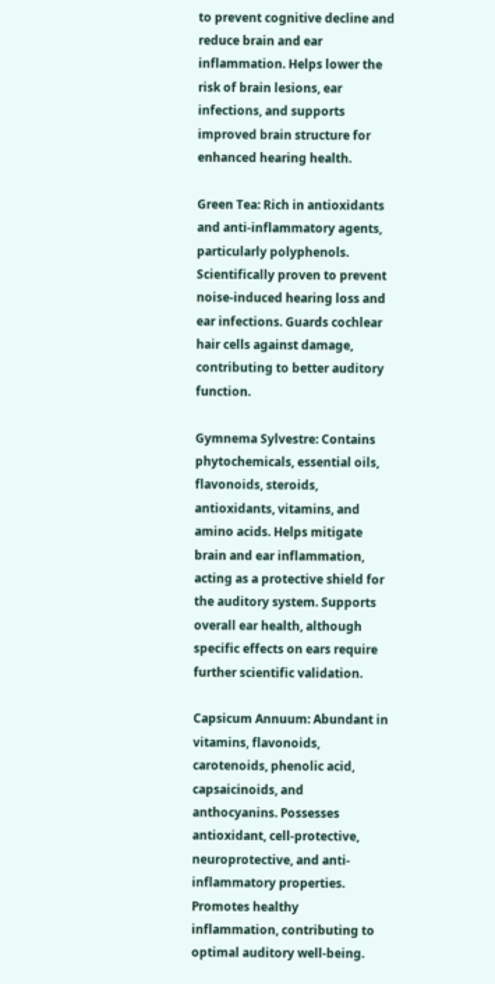to prevent cognitive decline and reduce brain and ear inflammation. Helps lower the risk of brain lesions, ear infections, and supports improved brain structure for enhanced hearing health.

Green Tea: Rich in antioxidants and anti-inflammatory agents, particularly polyphenols. Scientifically proven to prevent noise-induced hearing loss and ear infections. Guards cochlear hair cells against damage, contributing to better auditory function.

Gymnema Sylvestre: Contains phytochemicals, essential oils, flavonoids, steroids, antioxidants, vitamins, and amino acids. Helps mitigate brain and ear inflammation, acting as a protective shield for the auditory system. Supports overall ear health, although specific effects on ears require further scientific validation.

Capsicum Annuum: Abundant in vitamins, flavonoids, carotenoids, phenolic acid, capsaicinoids, and anthocyanins. Possesses antioxidant, cell-protective, neuroprotective, and anti-inflammatory properties. Promotes healthy inflammation, contributing to optimal auditory well-being.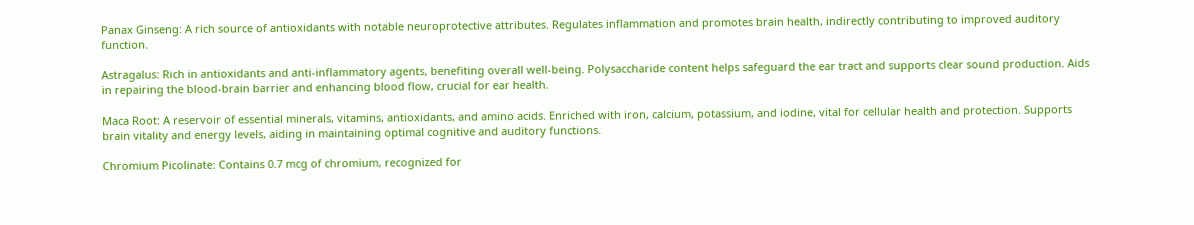Panax Ginseng: A rich source of antioxidants with notable neuroprotective attributes. Regulates inflammation and promotes brain health, indirectly contributing to improved auditory function.

Astragalus: Rich in antioxidants and anti-inflammatory agents, benefiting overall well-being. Polysaccharide content helps safeguard the ear tract and supports clear sound production. Aids in repairing the blood-brain barrier and enhancing blood flow, crucial for ear health.

Maca Root: A reservoir of essential minerals, vitamins, antioxidants, and amino acids. Enriched with iron, calcium, potassium, and iodine, vital for cellular health and protection. Supports brain vitality and energy levels, aiding in maintaining optimal cognitive and auditory functions.

Chromium Picolinate: Contains 0.7 mcg of chromium, recognized for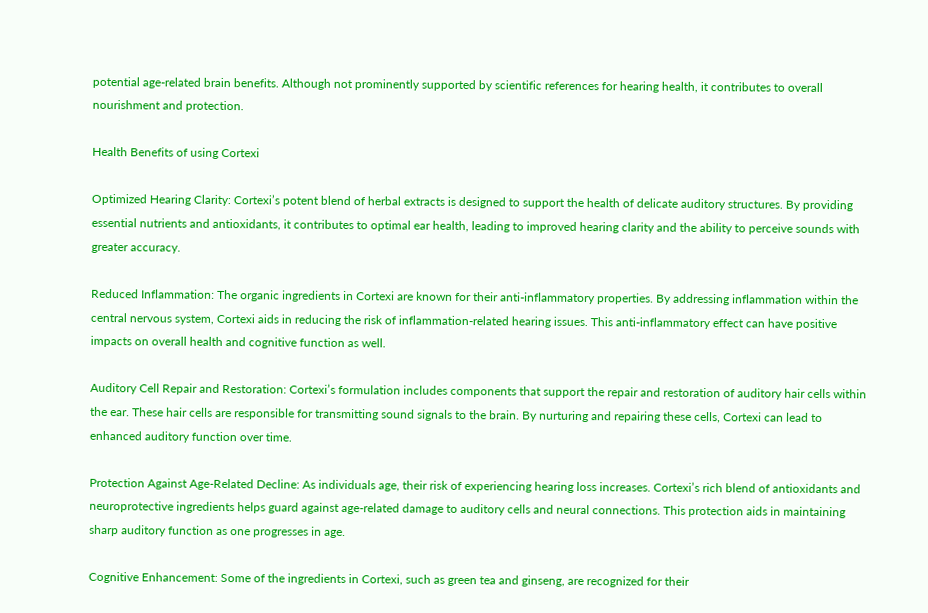potential age-related brain benefits. Although not prominently supported by scientific references for hearing health, it contributes to overall nourishment and protection.

Health Benefits of using Cortexi

Optimized Hearing Clarity: Cortexi’s potent blend of herbal extracts is designed to support the health of delicate auditory structures. By providing essential nutrients and antioxidants, it contributes to optimal ear health, leading to improved hearing clarity and the ability to perceive sounds with greater accuracy.

Reduced Inflammation: The organic ingredients in Cortexi are known for their anti-inflammatory properties. By addressing inflammation within the central nervous system, Cortexi aids in reducing the risk of inflammation-related hearing issues. This anti-inflammatory effect can have positive impacts on overall health and cognitive function as well.

Auditory Cell Repair and Restoration: Cortexi’s formulation includes components that support the repair and restoration of auditory hair cells within the ear. These hair cells are responsible for transmitting sound signals to the brain. By nurturing and repairing these cells, Cortexi can lead to enhanced auditory function over time.

Protection Against Age-Related Decline: As individuals age, their risk of experiencing hearing loss increases. Cortexi’s rich blend of antioxidants and neuroprotective ingredients helps guard against age-related damage to auditory cells and neural connections. This protection aids in maintaining sharp auditory function as one progresses in age.

Cognitive Enhancement: Some of the ingredients in Cortexi, such as green tea and ginseng, are recognized for their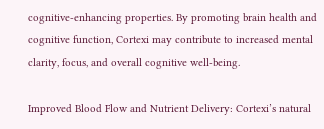cognitive-enhancing properties. By promoting brain health and cognitive function, Cortexi may contribute to increased mental clarity, focus, and overall cognitive well-being.

Improved Blood Flow and Nutrient Delivery: Cortexi’s natural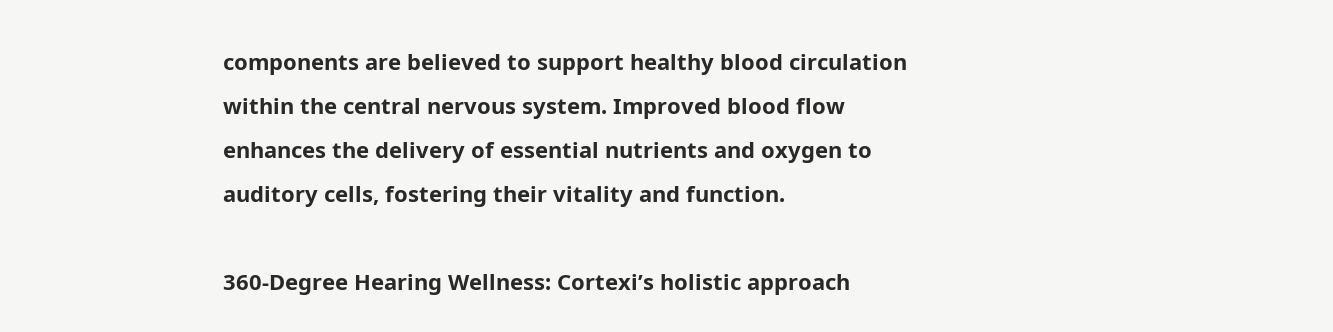components are believed to support healthy blood circulation within the central nervous system. Improved blood flow enhances the delivery of essential nutrients and oxygen to auditory cells, fostering their vitality and function.

360-Degree Hearing Wellness: Cortexi’s holistic approach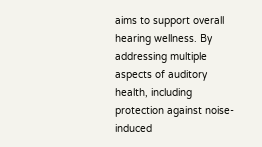aims to support overall hearing wellness. By addressing multiple aspects of auditory health, including protection against noise-induced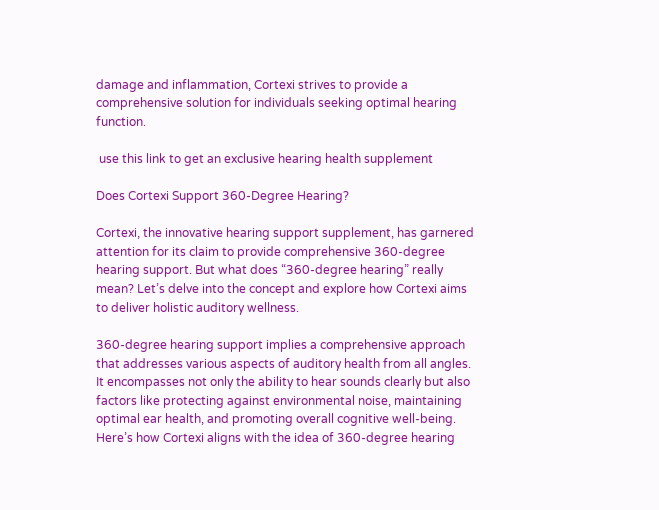damage and inflammation, Cortexi strives to provide a comprehensive solution for individuals seeking optimal hearing function.

 use this link to get an exclusive hearing health supplement

Does Cortexi Support 360-Degree Hearing?

Cortexi, the innovative hearing support supplement, has garnered attention for its claim to provide comprehensive 360-degree hearing support. But what does “360-degree hearing” really mean? Let’s delve into the concept and explore how Cortexi aims to deliver holistic auditory wellness.

360-degree hearing support implies a comprehensive approach that addresses various aspects of auditory health from all angles. It encompasses not only the ability to hear sounds clearly but also factors like protecting against environmental noise, maintaining optimal ear health, and promoting overall cognitive well-being. Here’s how Cortexi aligns with the idea of 360-degree hearing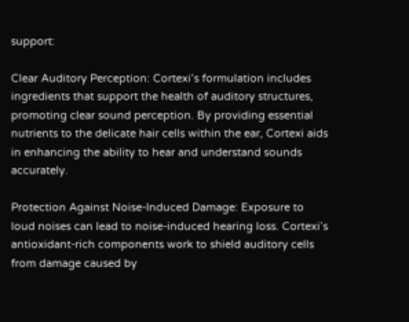support:

Clear Auditory Perception: Cortexi’s formulation includes ingredients that support the health of auditory structures, promoting clear sound perception. By providing essential nutrients to the delicate hair cells within the ear, Cortexi aids in enhancing the ability to hear and understand sounds accurately.

Protection Against Noise-Induced Damage: Exposure to loud noises can lead to noise-induced hearing loss. Cortexi’s antioxidant-rich components work to shield auditory cells from damage caused by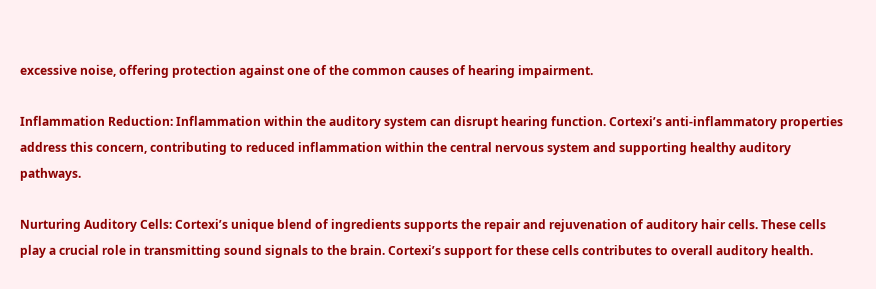excessive noise, offering protection against one of the common causes of hearing impairment.

Inflammation Reduction: Inflammation within the auditory system can disrupt hearing function. Cortexi’s anti-inflammatory properties address this concern, contributing to reduced inflammation within the central nervous system and supporting healthy auditory pathways.

Nurturing Auditory Cells: Cortexi’s unique blend of ingredients supports the repair and rejuvenation of auditory hair cells. These cells play a crucial role in transmitting sound signals to the brain. Cortexi’s support for these cells contributes to overall auditory health.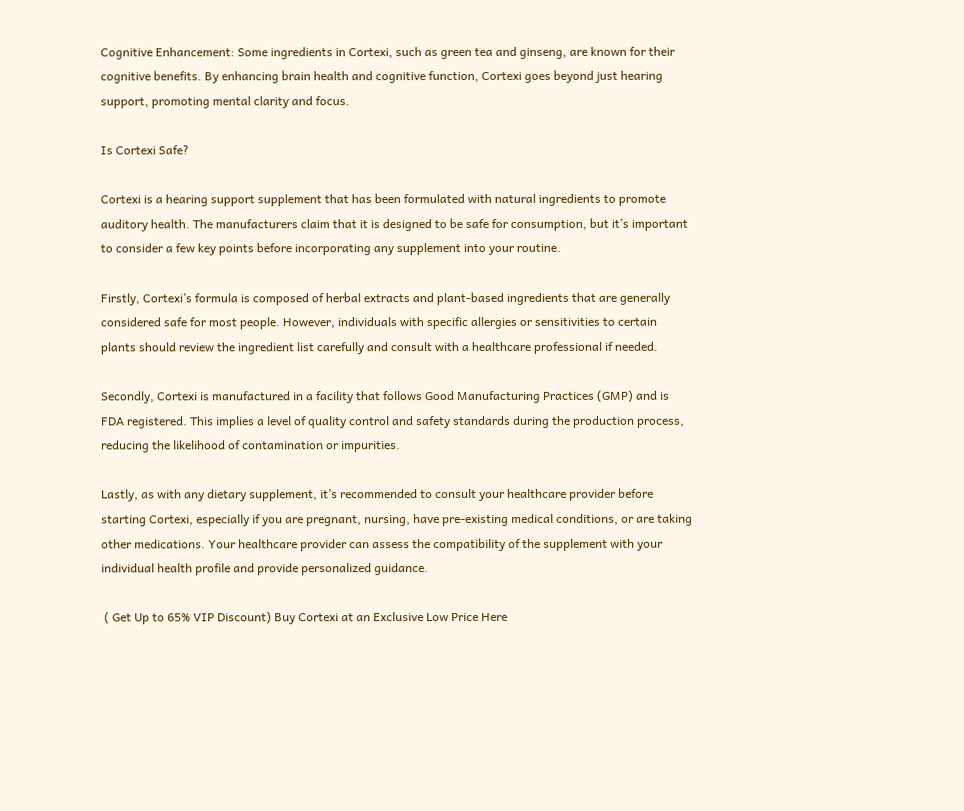Cognitive Enhancement: Some ingredients in Cortexi, such as green tea and ginseng, are known for their cognitive benefits. By enhancing brain health and cognitive function, Cortexi goes beyond just hearing support, promoting mental clarity and focus.

Is Cortexi Safe?

Cortexi is a hearing support supplement that has been formulated with natural ingredients to promote auditory health. The manufacturers claim that it is designed to be safe for consumption, but it’s important to consider a few key points before incorporating any supplement into your routine.

Firstly, Cortexi’s formula is composed of herbal extracts and plant-based ingredients that are generally considered safe for most people. However, individuals with specific allergies or sensitivities to certain plants should review the ingredient list carefully and consult with a healthcare professional if needed.

Secondly, Cortexi is manufactured in a facility that follows Good Manufacturing Practices (GMP) and is FDA registered. This implies a level of quality control and safety standards during the production process, reducing the likelihood of contamination or impurities.

Lastly, as with any dietary supplement, it’s recommended to consult your healthcare provider before starting Cortexi, especially if you are pregnant, nursing, have pre-existing medical conditions, or are taking other medications. Your healthcare provider can assess the compatibility of the supplement with your individual health profile and provide personalized guidance.

 ( Get Up to 65% VIP Discount) Buy Cortexi at an Exclusive Low Price Here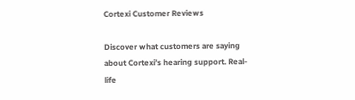Cortexi Customer Reviews

Discover what customers are saying about Cortexi’s hearing support. Real-life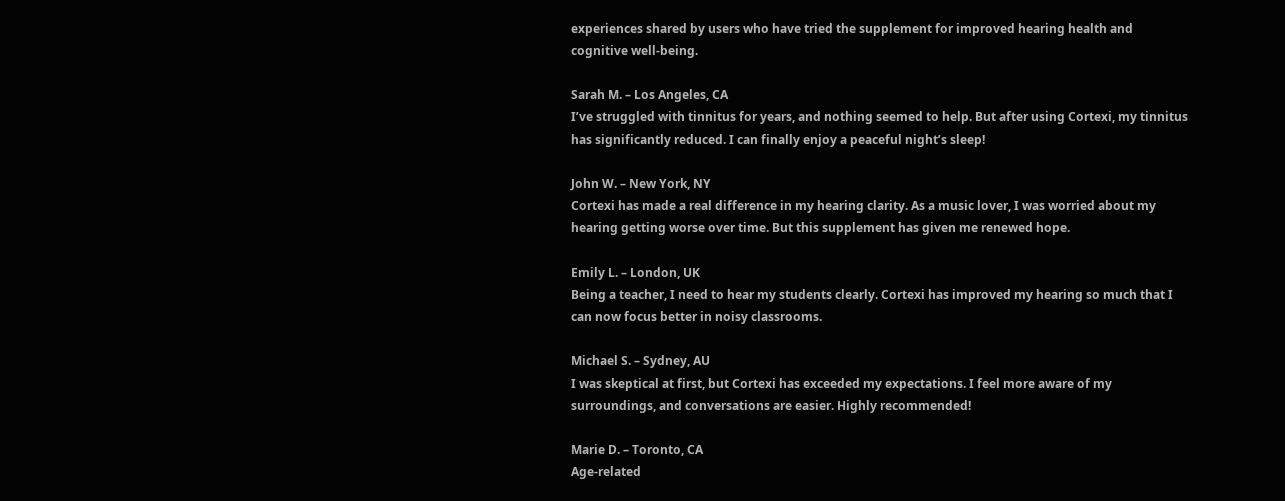experiences shared by users who have tried the supplement for improved hearing health and cognitive well-being.

Sarah M. – Los Angeles, CA
I’ve struggled with tinnitus for years, and nothing seemed to help. But after using Cortexi, my tinnitus has significantly reduced. I can finally enjoy a peaceful night’s sleep!

John W. – New York, NY
Cortexi has made a real difference in my hearing clarity. As a music lover, I was worried about my hearing getting worse over time. But this supplement has given me renewed hope.

Emily L. – London, UK
Being a teacher, I need to hear my students clearly. Cortexi has improved my hearing so much that I can now focus better in noisy classrooms.

Michael S. – Sydney, AU
I was skeptical at first, but Cortexi has exceeded my expectations. I feel more aware of my surroundings, and conversations are easier. Highly recommended!

Marie D. – Toronto, CA
Age-related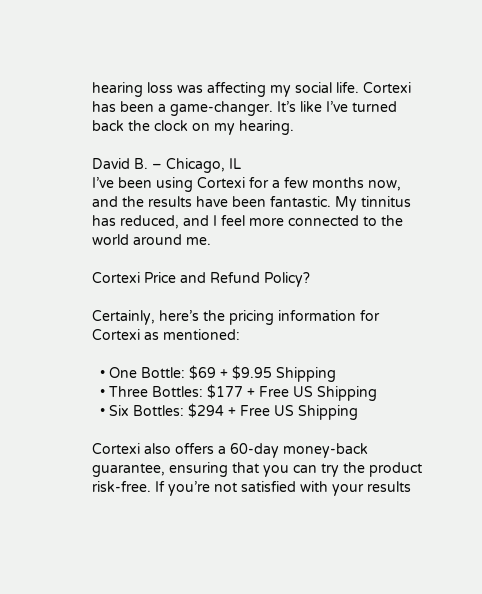hearing loss was affecting my social life. Cortexi has been a game-changer. It’s like I’ve turned back the clock on my hearing.

David B. – Chicago, IL
I’ve been using Cortexi for a few months now, and the results have been fantastic. My tinnitus has reduced, and I feel more connected to the world around me.

Cortexi Price and Refund Policy?

Certainly, here’s the pricing information for Cortexi as mentioned:

  • One Bottle: $69 + $9.95 Shipping
  • Three Bottles: $177 + Free US Shipping
  • Six Bottles: $294 + Free US Shipping

Cortexi also offers a 60-day money-back guarantee, ensuring that you can try the product risk-free. If you’re not satisfied with your results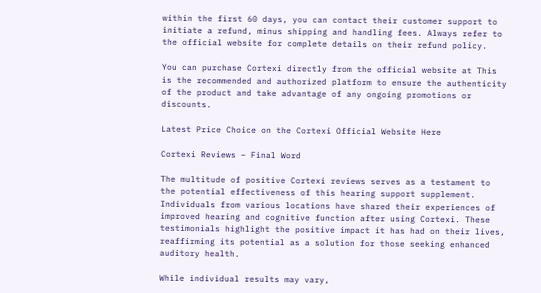within the first 60 days, you can contact their customer support to initiate a refund, minus shipping and handling fees. Always refer to the official website for complete details on their refund policy.

You can purchase Cortexi directly from the official website at This is the recommended and authorized platform to ensure the authenticity of the product and take advantage of any ongoing promotions or discounts.

Latest Price Choice on the Cortexi Official Website Here

Cortexi Reviews – Final Word

The multitude of positive Cortexi reviews serves as a testament to the potential effectiveness of this hearing support supplement. Individuals from various locations have shared their experiences of improved hearing and cognitive function after using Cortexi. These testimonials highlight the positive impact it has had on their lives, reaffirming its potential as a solution for those seeking enhanced auditory health.

While individual results may vary,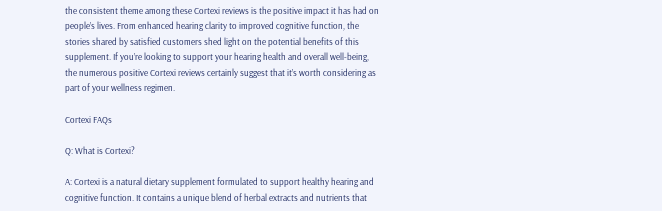the consistent theme among these Cortexi reviews is the positive impact it has had on people’s lives. From enhanced hearing clarity to improved cognitive function, the stories shared by satisfied customers shed light on the potential benefits of this supplement. If you’re looking to support your hearing health and overall well-being, the numerous positive Cortexi reviews certainly suggest that it’s worth considering as part of your wellness regimen.

Cortexi FAQs

Q: What is Cortexi?

A: Cortexi is a natural dietary supplement formulated to support healthy hearing and cognitive function. It contains a unique blend of herbal extracts and nutrients that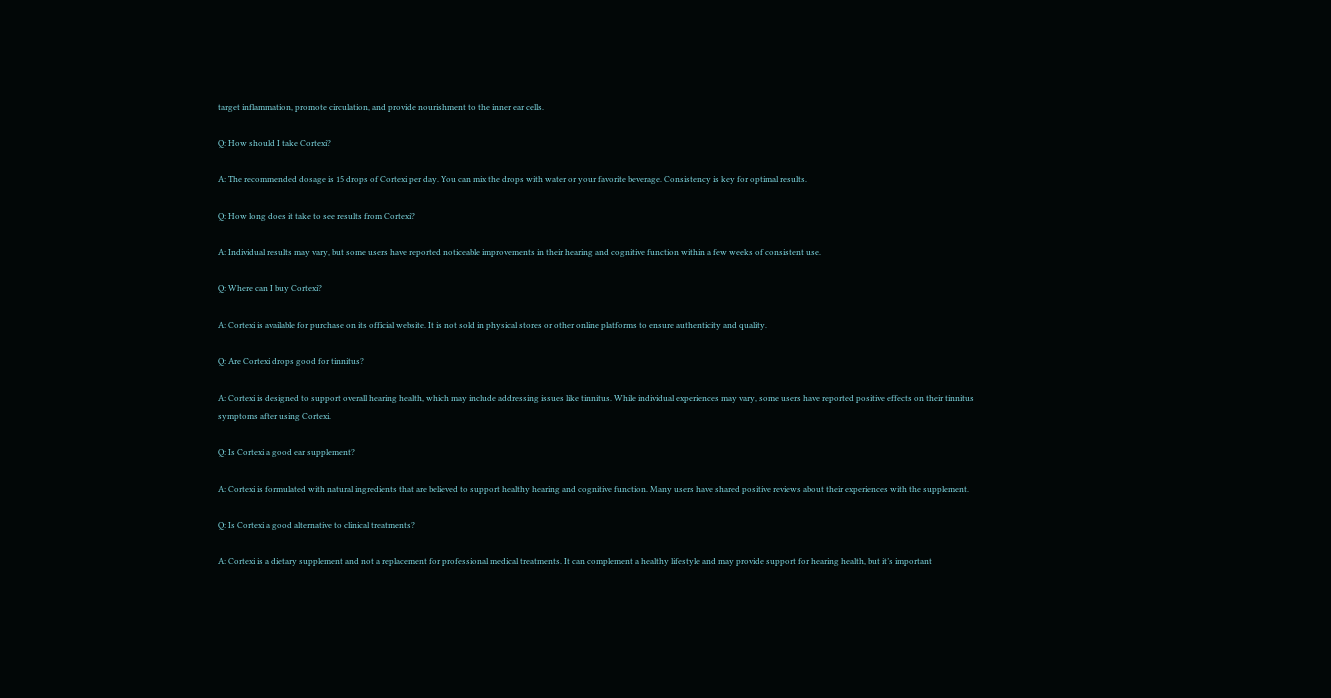target inflammation, promote circulation, and provide nourishment to the inner ear cells.

Q: How should I take Cortexi?

A: The recommended dosage is 15 drops of Cortexi per day. You can mix the drops with water or your favorite beverage. Consistency is key for optimal results.

Q: How long does it take to see results from Cortexi?

A: Individual results may vary, but some users have reported noticeable improvements in their hearing and cognitive function within a few weeks of consistent use.

Q: Where can I buy Cortexi?

A: Cortexi is available for purchase on its official website. It is not sold in physical stores or other online platforms to ensure authenticity and quality.

Q: Are Cortexi drops good for tinnitus?

A: Cortexi is designed to support overall hearing health, which may include addressing issues like tinnitus. While individual experiences may vary, some users have reported positive effects on their tinnitus symptoms after using Cortexi.

Q: Is Cortexi a good ear supplement?

A: Cortexi is formulated with natural ingredients that are believed to support healthy hearing and cognitive function. Many users have shared positive reviews about their experiences with the supplement.

Q: Is Cortexi a good alternative to clinical treatments?

A: Cortexi is a dietary supplement and not a replacement for professional medical treatments. It can complement a healthy lifestyle and may provide support for hearing health, but it’s important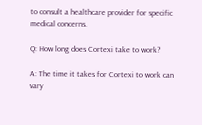to consult a healthcare provider for specific medical concerns.

Q: How long does Cortexi take to work?

A: The time it takes for Cortexi to work can vary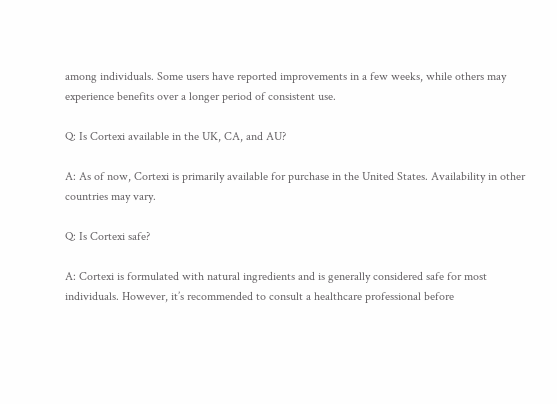among individuals. Some users have reported improvements in a few weeks, while others may experience benefits over a longer period of consistent use.

Q: Is Cortexi available in the UK, CA, and AU?

A: As of now, Cortexi is primarily available for purchase in the United States. Availability in other countries may vary.

Q: Is Cortexi safe?

A: Cortexi is formulated with natural ingredients and is generally considered safe for most individuals. However, it’s recommended to consult a healthcare professional before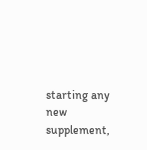starting any new supplement,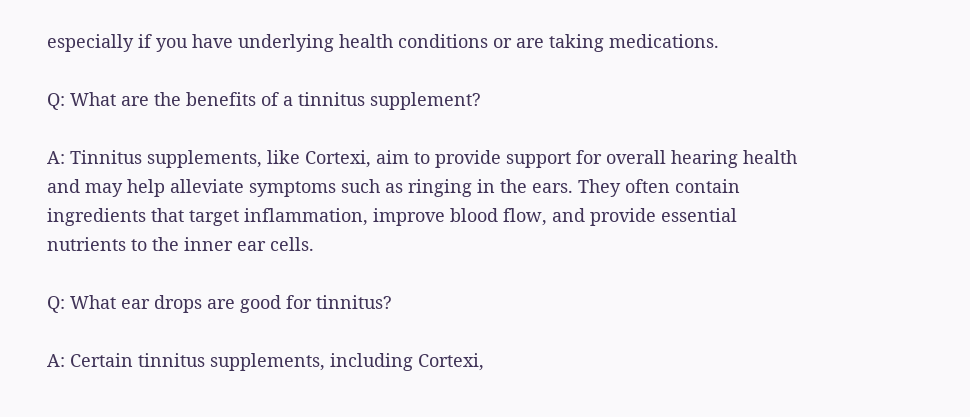especially if you have underlying health conditions or are taking medications.

Q: What are the benefits of a tinnitus supplement?

A: Tinnitus supplements, like Cortexi, aim to provide support for overall hearing health and may help alleviate symptoms such as ringing in the ears. They often contain ingredients that target inflammation, improve blood flow, and provide essential nutrients to the inner ear cells.

Q: What ear drops are good for tinnitus?

A: Certain tinnitus supplements, including Cortexi,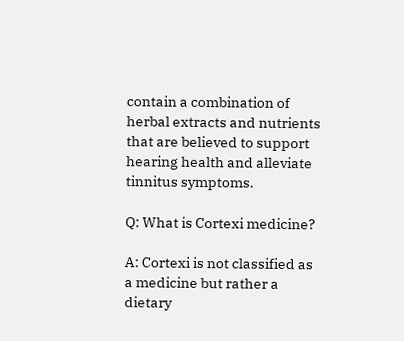contain a combination of herbal extracts and nutrients that are believed to support hearing health and alleviate tinnitus symptoms.

Q: What is Cortexi medicine?

A: Cortexi is not classified as a medicine but rather a dietary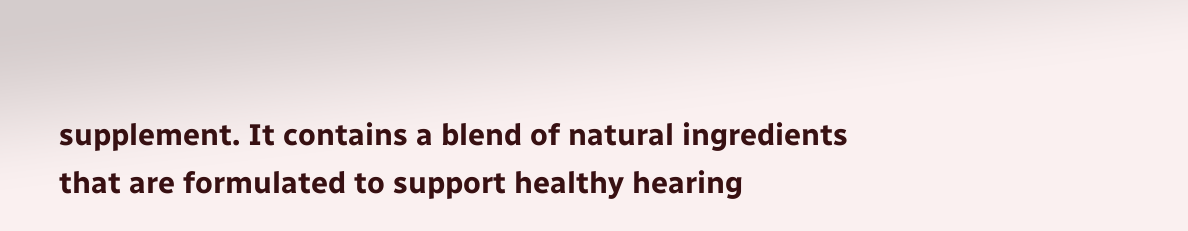supplement. It contains a blend of natural ingredients that are formulated to support healthy hearing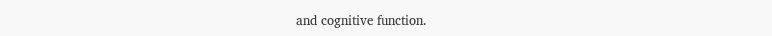and cognitive function.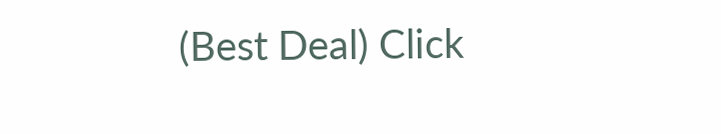(Best Deal) Click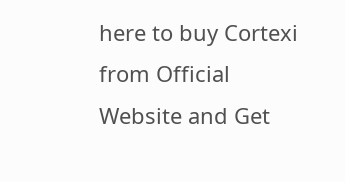here to buy Cortexi from Official Website and Get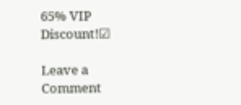65% VIP Discount!☑

Leave a Comment